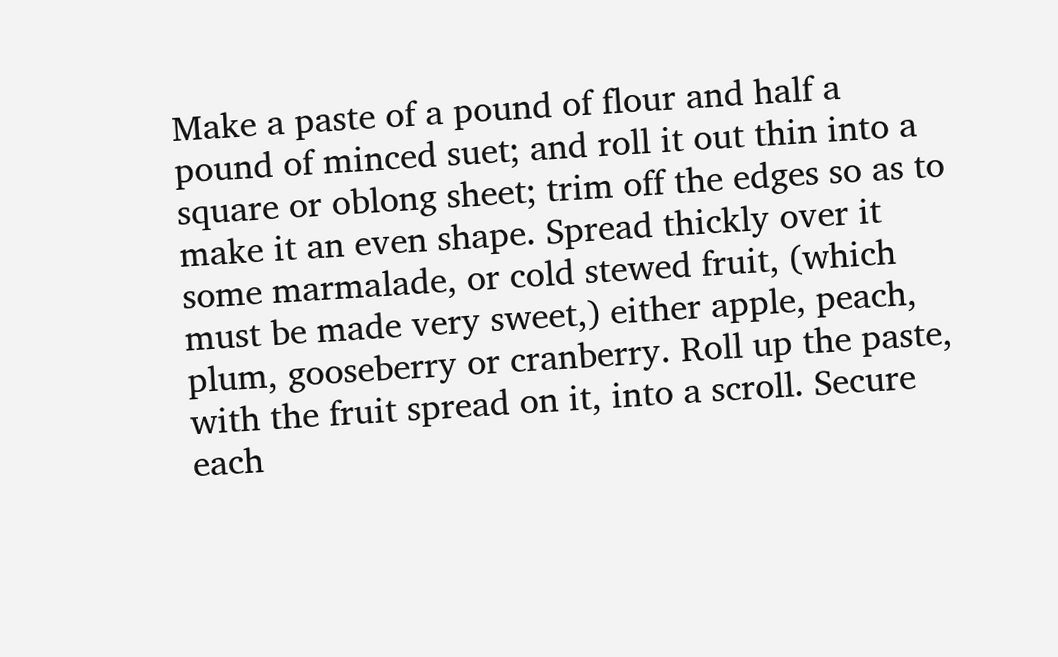Make a paste of a pound of flour and half a pound of minced suet; and roll it out thin into a square or oblong sheet; trim off the edges so as to make it an even shape. Spread thickly over it some marmalade, or cold stewed fruit, (which must be made very sweet,) either apple, peach, plum, gooseberry or cranberry. Roll up the paste, with the fruit spread on it, into a scroll. Secure each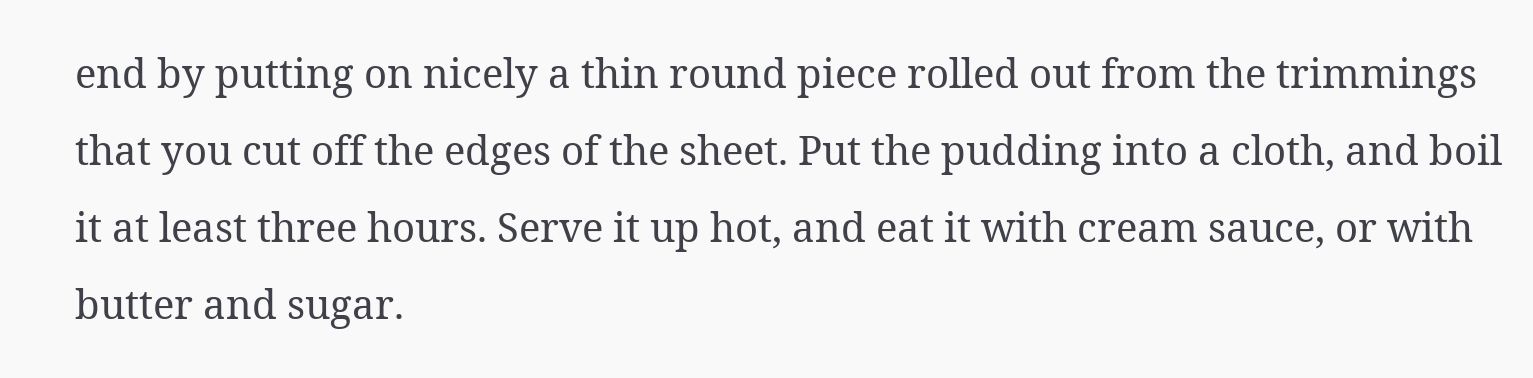end by putting on nicely a thin round piece rolled out from the trimmings that you cut off the edges of the sheet. Put the pudding into a cloth, and boil it at least three hours. Serve it up hot, and eat it with cream sauce, or with butter and sugar.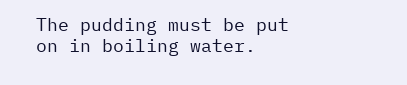The pudding must be put on in boiling water.